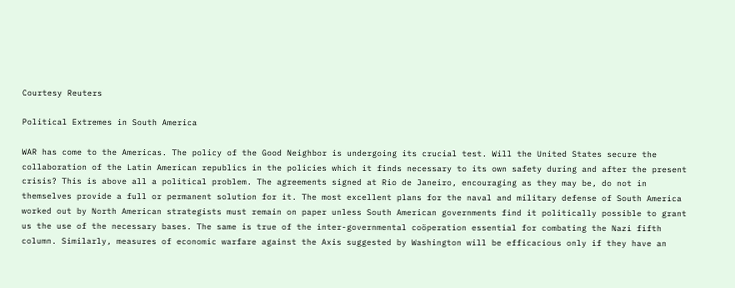Courtesy Reuters

Political Extremes in South America

WAR has come to the Americas. The policy of the Good Neighbor is undergoing its crucial test. Will the United States secure the collaboration of the Latin American republics in the policies which it finds necessary to its own safety during and after the present crisis? This is above all a political problem. The agreements signed at Rio de Janeiro, encouraging as they may be, do not in themselves provide a full or permanent solution for it. The most excellent plans for the naval and military defense of South America worked out by North American strategists must remain on paper unless South American governments find it politically possible to grant us the use of the necessary bases. The same is true of the inter-governmental coöperation essential for combating the Nazi fifth column. Similarly, measures of economic warfare against the Axis suggested by Washington will be efficacious only if they have an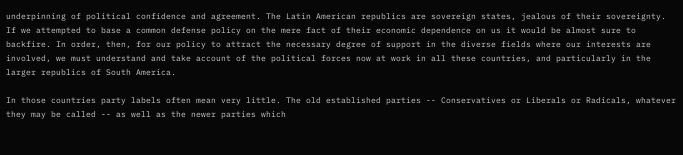underpinning of political confidence and agreement. The Latin American republics are sovereign states, jealous of their sovereignty. If we attempted to base a common defense policy on the mere fact of their economic dependence on us it would be almost sure to backfire. In order, then, for our policy to attract the necessary degree of support in the diverse fields where our interests are involved, we must understand and take account of the political forces now at work in all these countries, and particularly in the larger republics of South America.

In those countries party labels often mean very little. The old established parties -- Conservatives or Liberals or Radicals, whatever they may be called -- as well as the newer parties which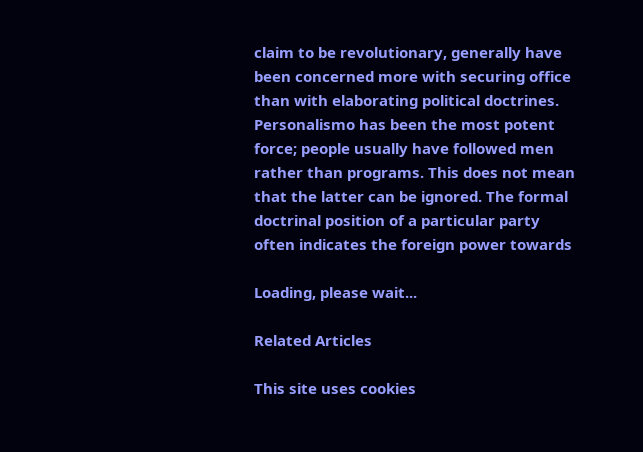claim to be revolutionary, generally have been concerned more with securing office than with elaborating political doctrines. Personalismo has been the most potent force; people usually have followed men rather than programs. This does not mean that the latter can be ignored. The formal doctrinal position of a particular party often indicates the foreign power towards

Loading, please wait...

Related Articles

This site uses cookies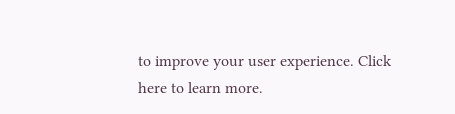to improve your user experience. Click here to learn more.